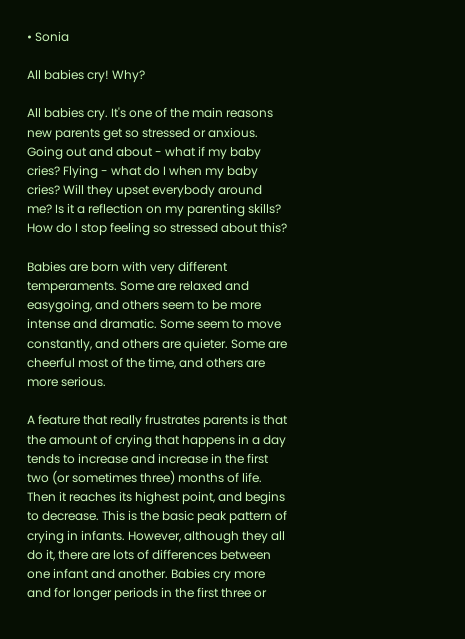• Sonia

All babies cry! Why?

All babies cry. It's one of the main reasons new parents get so stressed or anxious. Going out and about - what if my baby cries? Flying - what do I when my baby cries? Will they upset everybody around me? Is it a reflection on my parenting skills? How do I stop feeling so stressed about this?

Babies are born with very different temperaments. Some are relaxed and easygoing, and others seem to be more intense and dramatic. Some seem to move constantly, and others are quieter. Some are cheerful most of the time, and others are more serious.

A feature that really frustrates parents is that the amount of crying that happens in a day tends to increase and increase in the first two (or sometimes three) months of life. Then it reaches its highest point, and begins to decrease. This is the basic peak pattern of crying in infants. However, although they all do it, there are lots of differences between one infant and another. Babies cry more and for longer periods in the first three or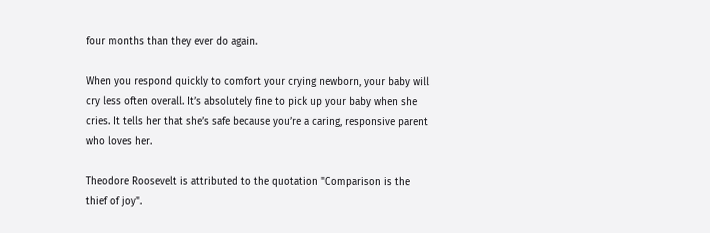four months than they ever do again.

When you respond quickly to comfort your crying newborn, your baby will cry less often overall. It’s absolutely fine to pick up your baby when she cries. It tells her that she’s safe because you’re a caring, responsive parent who loves her.

Theodore Roosevelt is attributed to the quotation "Comparison is the thief of joy".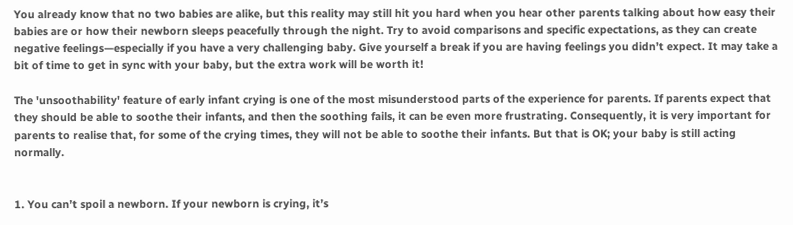You already know that no two babies are alike, but this reality may still hit you hard when you hear other parents talking about how easy their babies are or how their newborn sleeps peacefully through the night. Try to avoid comparisons and specific expectations, as they can create negative feelings—especially if you have a very challenging baby. Give yourself a break if you are having feelings you didn’t expect. It may take a bit of time to get in sync with your baby, but the extra work will be worth it!

The 'unsoothability' feature of early infant crying is one of the most misunderstood parts of the experience for parents. If parents expect that they should be able to soothe their infants, and then the soothing fails, it can be even more frustrating. Consequently, it is very important for parents to realise that, for some of the crying times, they will not be able to soothe their infants. But that is OK; your baby is still acting normally.


1. You can’t spoil a newborn. If your newborn is crying, it’s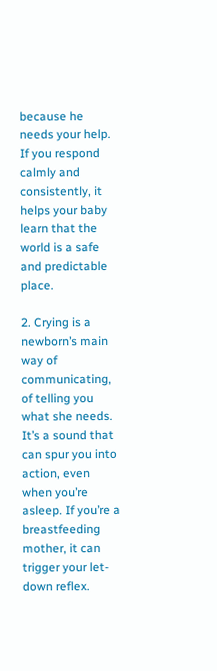because he needs your help. If you respond calmly and consistently, it helps your baby learn that the world is a safe and predictable place.

2. Crying is a newborn’s main way of communicating, of telling you what she needs. It’s a sound that can spur you into action, even when you’re asleep. If you’re a breastfeeding mother, it can trigger your let-down reflex.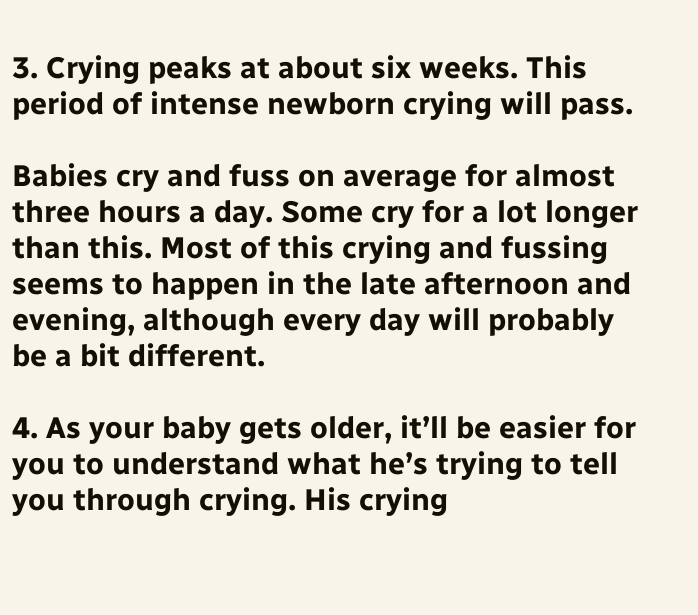3. Crying peaks at about six weeks. This period of intense newborn crying will pass.

Babies cry and fuss on average for almost three hours a day. Some cry for a lot longer than this. Most of this crying and fussing seems to happen in the late afternoon and evening, although every day will probably be a bit different.

4. As your baby gets older, it’ll be easier for you to understand what he’s trying to tell you through crying. His crying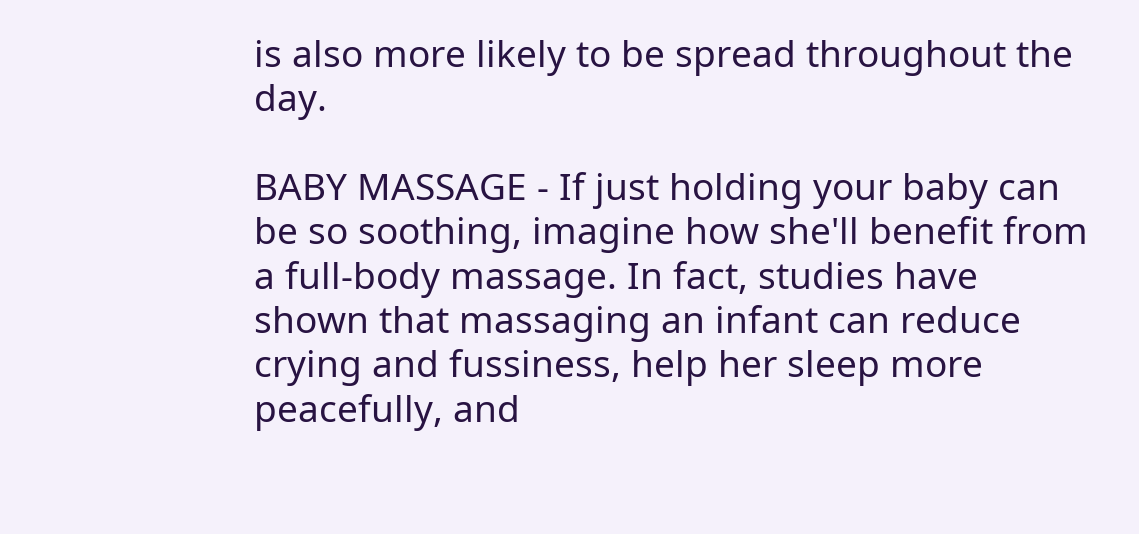is also more likely to be spread throughout the day.

BABY MASSAGE - If just holding your baby can be so soothing, imagine how she'll benefit from a full-body massage. In fact, studies have shown that massaging an infant can reduce crying and fussiness, help her sleep more peacefully, and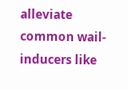alleviate common wail-inducers like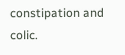constipation and colic.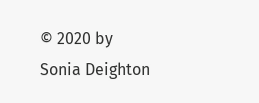© 2020 by Sonia Deighton